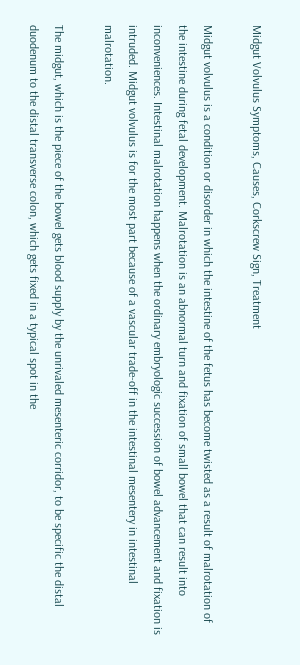Midgut Volvulus Symptoms, Causes, Corkscrew Sign, Treatment

Midgut volvulus is a condition or disorder in which the intestine of the fetus has become twisted as a result of malrotation of the intestine during fetal development. Malrotation is an abnormal turn and fixation of small bowel that can result into inconveniences. Intestinal malrotation happens when the ordinary embryologic succession of bowel advancement and fixation is intruded. Midgut volvulus is for the most part because of a vascular trade-off in the intestinal mesentery in intestinal malrotation.

The midgut, which is the piece of the bowel gets blood supply by the unrivaled mesenteric corridor, to be specific the distal duodenum to the distal transverse colon, which gets fixed in a typical spot in the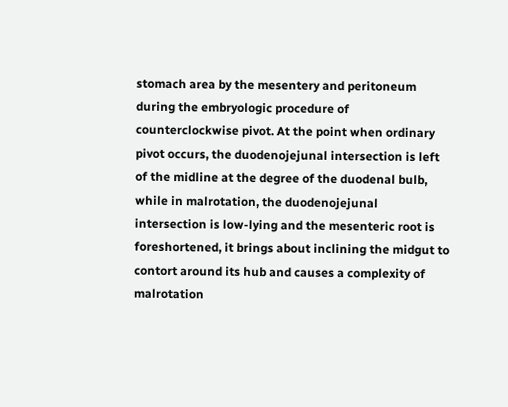stomach area by the mesentery and peritoneum during the embryologic procedure of counterclockwise pivot. At the point when ordinary pivot occurs, the duodenojejunal intersection is left of the midline at the degree of the duodenal bulb, while in malrotation, the duodenojejunal intersection is low-lying and the mesenteric root is foreshortened, it brings about inclining the midgut to contort around its hub and causes a complexity of malrotation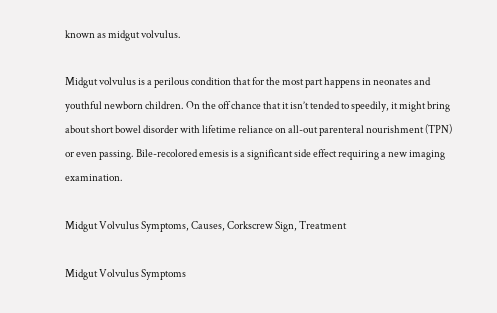known as midgut volvulus.

Midgut volvulus is a perilous condition that for the most part happens in neonates and youthful newborn children. On the off chance that it isn’t tended to speedily, it might bring about short bowel disorder with lifetime reliance on all-out parenteral nourishment (TPN) or even passing. Bile-recolored emesis is a significant side effect requiring a new imaging examination.

Midgut Volvulus Symptoms, Causes, Corkscrew Sign, Treatment

Midgut Volvulus Symptoms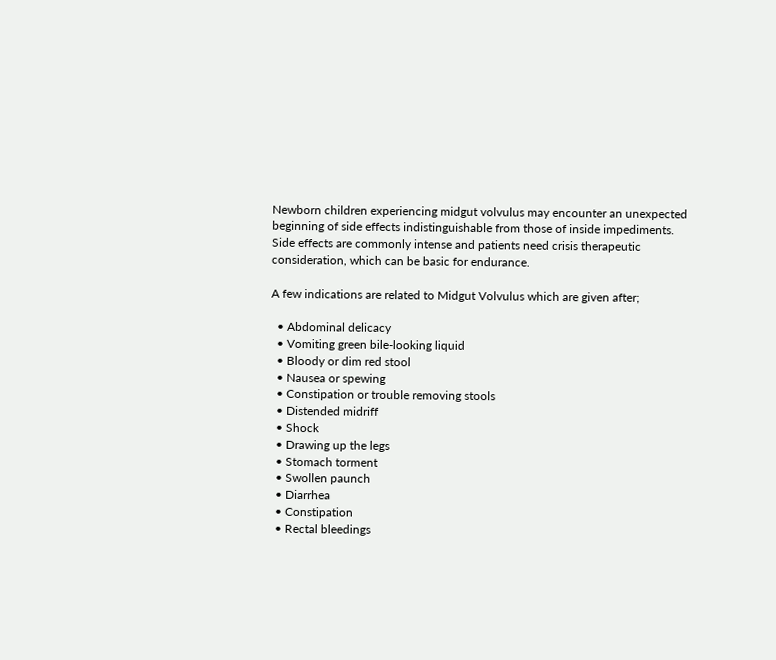Newborn children experiencing midgut volvulus may encounter an unexpected beginning of side effects indistinguishable from those of inside impediments. Side effects are commonly intense and patients need crisis therapeutic consideration, which can be basic for endurance.

A few indications are related to Midgut Volvulus which are given after;

  • Abdominal delicacy
  • Vomiting green bile-looking liquid
  • Bloody or dim red stool
  • Nausea or spewing
  • Constipation or trouble removing stools
  • Distended midriff
  • Shock
  • Drawing up the legs
  • Stomach torment
  • Swollen paunch
  • Diarrhea
  • Constipation
  • Rectal bleedings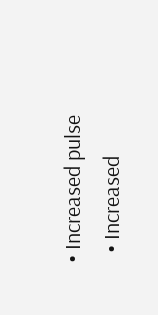• Increased pulse
  • Increased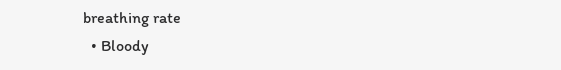breathing rate
  • Bloody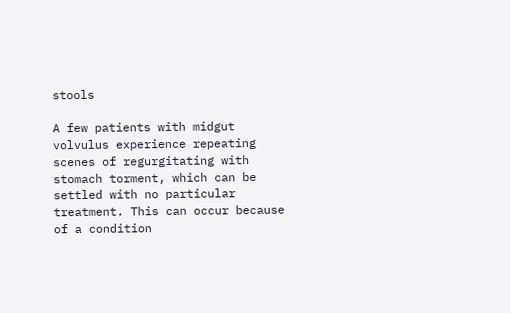stools

A few patients with midgut volvulus experience repeating scenes of regurgitating with stomach torment, which can be settled with no particular treatment. This can occur because of a condition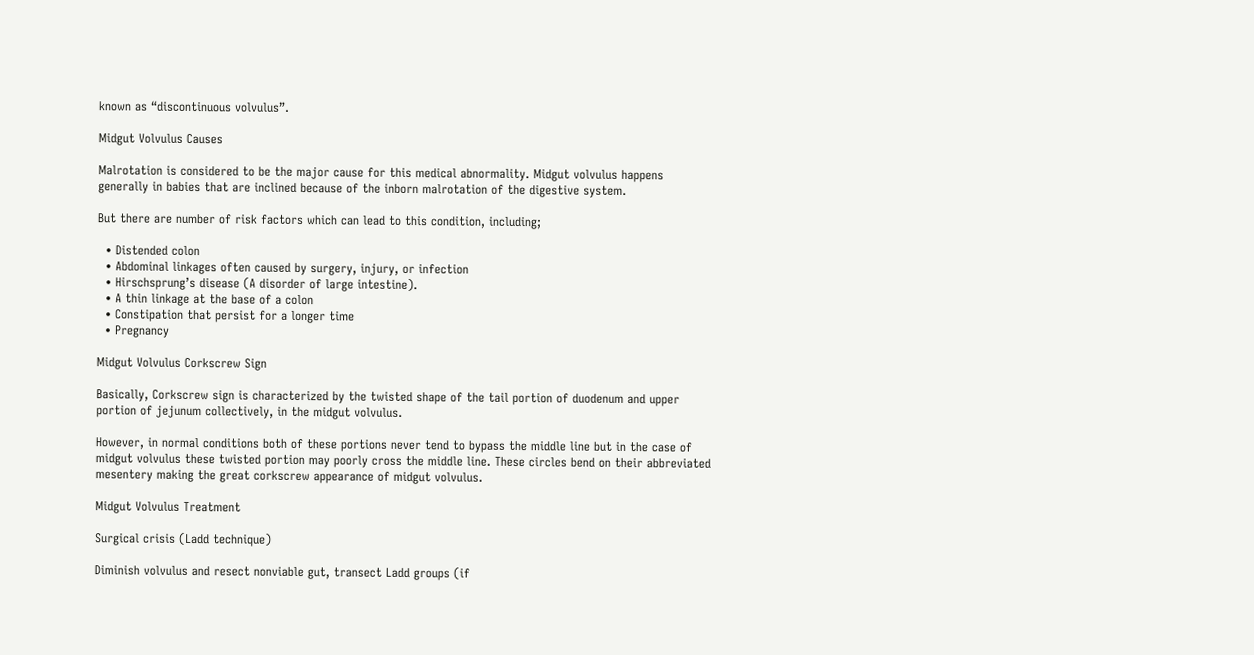known as “discontinuous volvulus”.

Midgut Volvulus Causes

Malrotation is considered to be the major cause for this medical abnormality. Midgut volvulus happens generally in babies that are inclined because of the inborn malrotation of the digestive system.

But there are number of risk factors which can lead to this condition, including;

  • Distended colon
  • Abdominal linkages often caused by surgery, injury, or infection
  • Hirschsprung’s disease (A disorder of large intestine).
  • A thin linkage at the base of a colon
  • Constipation that persist for a longer time
  • Pregnancy

Midgut Volvulus Corkscrew Sign

Basically, Corkscrew sign is characterized by the twisted shape of the tail portion of duodenum and upper portion of jejunum collectively, in the midgut volvulus.

However, in normal conditions both of these portions never tend to bypass the middle line but in the case of midgut volvulus these twisted portion may poorly cross the middle line. These circles bend on their abbreviated mesentery making the great corkscrew appearance of midgut volvulus.

Midgut Volvulus Treatment

Surgical crisis (Ladd technique)

Diminish volvulus and resect nonviable gut, transect Ladd groups (if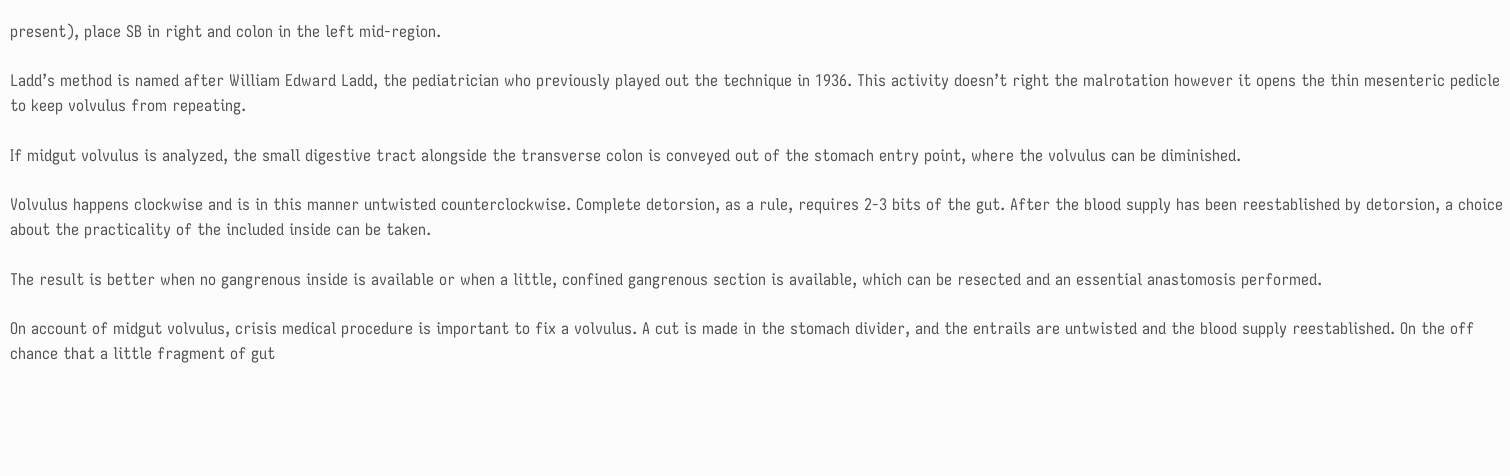present), place SB in right and colon in the left mid-region.

Ladd’s method is named after William Edward Ladd, the pediatrician who previously played out the technique in 1936. This activity doesn’t right the malrotation however it opens the thin mesenteric pedicle to keep volvulus from repeating.

If midgut volvulus is analyzed, the small digestive tract alongside the transverse colon is conveyed out of the stomach entry point, where the volvulus can be diminished.

Volvulus happens clockwise and is in this manner untwisted counterclockwise. Complete detorsion, as a rule, requires 2-3 bits of the gut. After the blood supply has been reestablished by detorsion, a choice about the practicality of the included inside can be taken.

The result is better when no gangrenous inside is available or when a little, confined gangrenous section is available, which can be resected and an essential anastomosis performed.

On account of midgut volvulus, crisis medical procedure is important to fix a volvulus. A cut is made in the stomach divider, and the entrails are untwisted and the blood supply reestablished. On the off chance that a little fragment of gut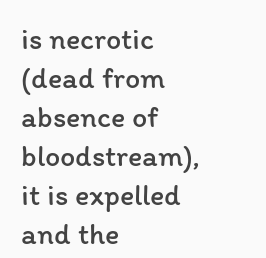is necrotic (dead from absence of bloodstream), it is expelled and the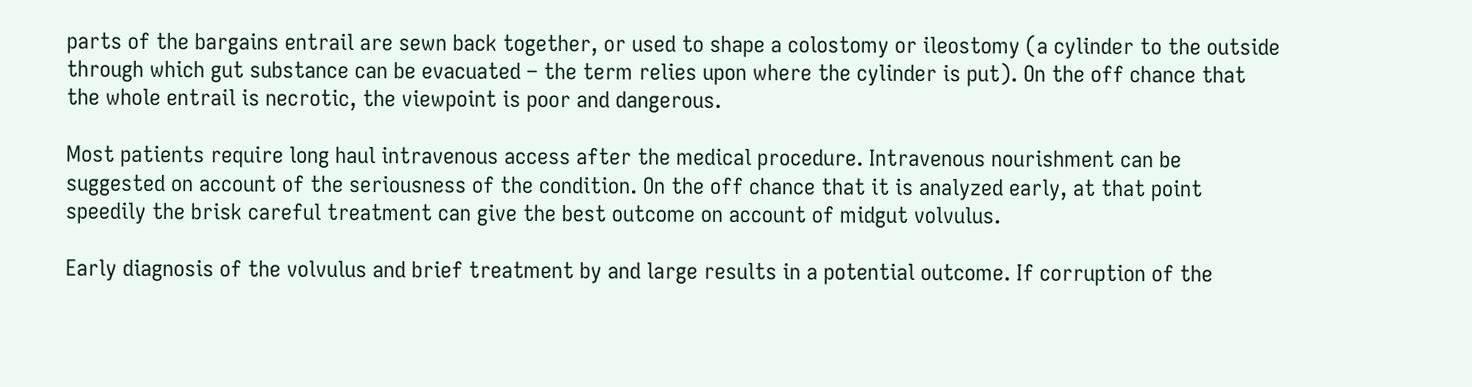parts of the bargains entrail are sewn back together, or used to shape a colostomy or ileostomy (a cylinder to the outside through which gut substance can be evacuated – the term relies upon where the cylinder is put). On the off chance that the whole entrail is necrotic, the viewpoint is poor and dangerous.

Most patients require long haul intravenous access after the medical procedure. Intravenous nourishment can be suggested on account of the seriousness of the condition. On the off chance that it is analyzed early, at that point speedily the brisk careful treatment can give the best outcome on account of midgut volvulus.

Early diagnosis of the volvulus and brief treatment by and large results in a potential outcome. If corruption of the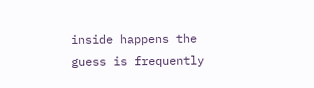inside happens the guess is frequently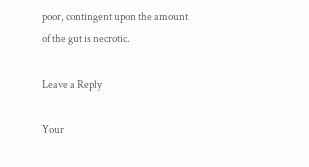poor, contingent upon the amount of the gut is necrotic.

Leave a Reply

Your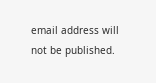email address will not be published.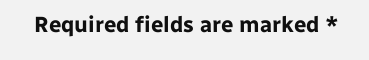Required fields are marked *